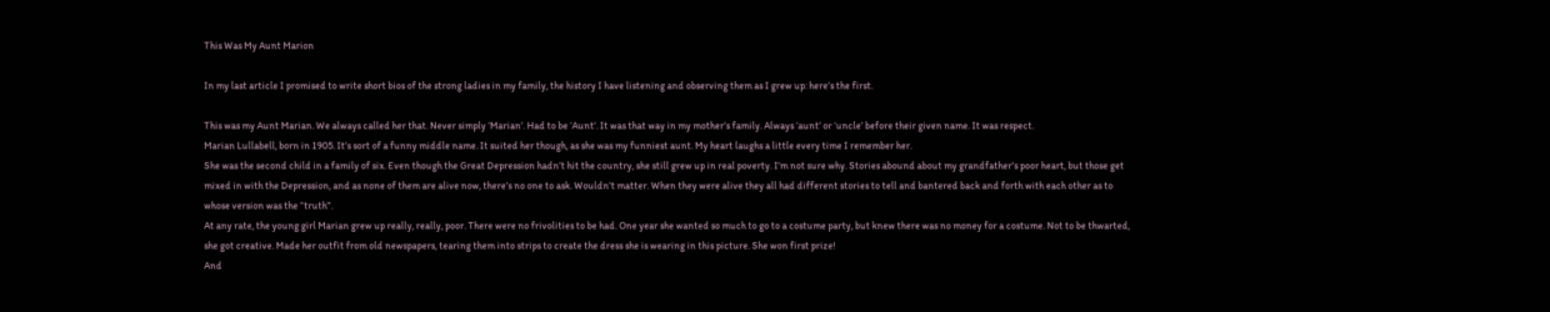This Was My Aunt Marion

In my last article I promised to write short bios of the strong ladies in my family, the history I have listening and observing them as I grew up: here’s the first.

This was my Aunt Marian. We always called her that. Never simply ‘Marian’. Had to be ‘Aunt’. It was that way in my mother’s family. Always ‘aunt’ or ‘uncle’ before their given name. It was respect.
Marian Lullabell, born in 1905. It’s sort of a funny middle name. It suited her though, as she was my funniest aunt. My heart laughs a little every time I remember her.
She was the second child in a family of six. Even though the Great Depression hadn’t hit the country, she still grew up in real poverty. I’m not sure why. Stories abound about my grandfather’s poor heart, but those get mixed in with the Depression, and as none of them are alive now, there’s no one to ask. Wouldn’t matter. When they were alive they all had different stories to tell and bantered back and forth with each other as to whose version was the “truth”.
At any rate, the young girl Marian grew up really, really, poor. There were no frivolities to be had. One year she wanted so much to go to a costume party, but knew there was no money for a costume. Not to be thwarted, she got creative. Made her outfit from old newspapers, tearing them into strips to create the dress she is wearing in this picture. She won first prize!
And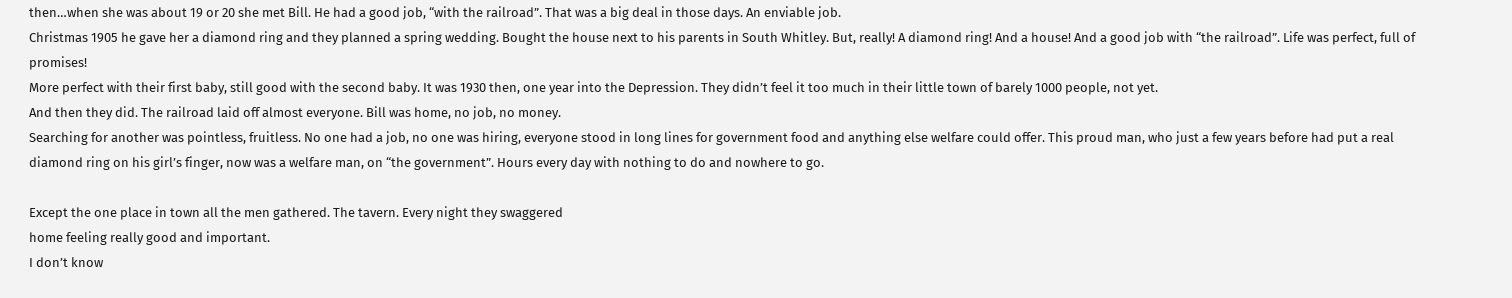then…when she was about 19 or 20 she met Bill. He had a good job, “with the railroad”. That was a big deal in those days. An enviable job.
Christmas 1905 he gave her a diamond ring and they planned a spring wedding. Bought the house next to his parents in South Whitley. But, really! A diamond ring! And a house! And a good job with “the railroad”. Life was perfect, full of promises!
More perfect with their first baby, still good with the second baby. It was 1930 then, one year into the Depression. They didn’t feel it too much in their little town of barely 1000 people, not yet.
And then they did. The railroad laid off almost everyone. Bill was home, no job, no money.
Searching for another was pointless, fruitless. No one had a job, no one was hiring, everyone stood in long lines for government food and anything else welfare could offer. This proud man, who just a few years before had put a real diamond ring on his girl’s finger, now was a welfare man, on “the government”. Hours every day with nothing to do and nowhere to go.

Except the one place in town all the men gathered. The tavern. Every night they swaggered
home feeling really good and important.
I don’t know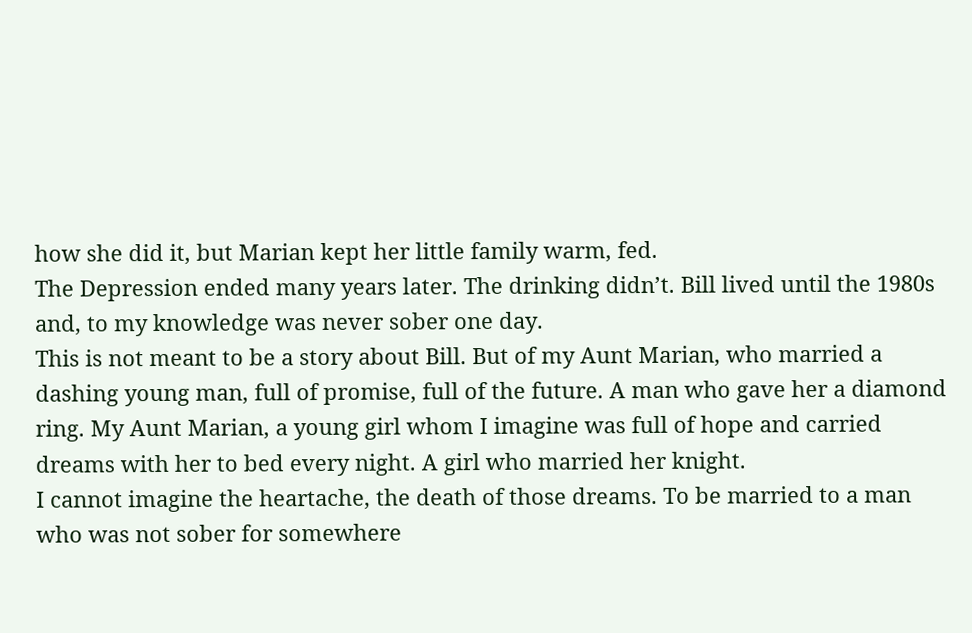how she did it, but Marian kept her little family warm, fed.
The Depression ended many years later. The drinking didn’t. Bill lived until the 1980s and, to my knowledge was never sober one day.
This is not meant to be a story about Bill. But of my Aunt Marian, who married a dashing young man, full of promise, full of the future. A man who gave her a diamond ring. My Aunt Marian, a young girl whom I imagine was full of hope and carried dreams with her to bed every night. A girl who married her knight.
I cannot imagine the heartache, the death of those dreams. To be married to a man who was not sober for somewhere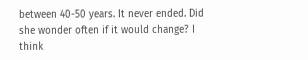between 40-50 years. It never ended. Did she wonder often if it would change? I think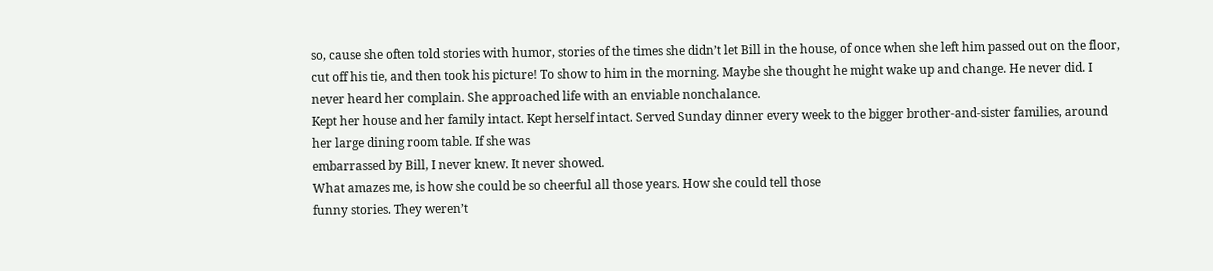so, cause she often told stories with humor, stories of the times she didn’t let Bill in the house, of once when she left him passed out on the floor, cut off his tie, and then took his picture! To show to him in the morning. Maybe she thought he might wake up and change. He never did. I never heard her complain. She approached life with an enviable nonchalance.
Kept her house and her family intact. Kept herself intact. Served Sunday dinner every week to the bigger brother-and-sister families, around her large dining room table. If she was
embarrassed by Bill, I never knew. It never showed.
What amazes me, is how she could be so cheerful all those years. How she could tell those
funny stories. They weren’t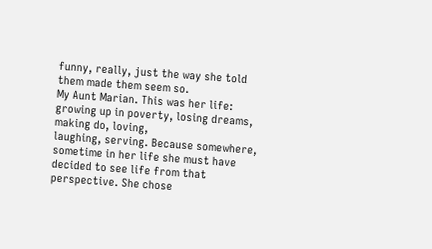funny, really, just the way she told them made them seem so.
My Aunt Marian. This was her life: growing up in poverty, losing dreams, making do, loving,
laughing, serving. Because somewhere, sometime in her life she must have decided to see life from that perspective. She chose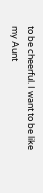to be cheerful. I want to be like my Aunt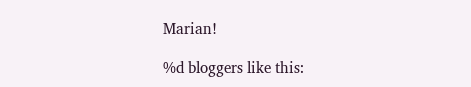Marian!

%d bloggers like this: